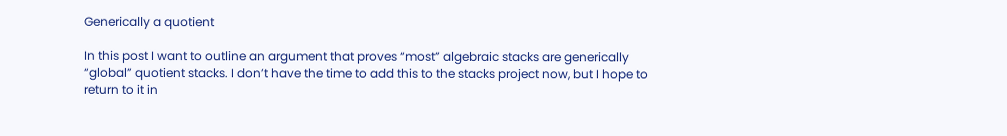Generically a quotient

In this post I want to outline an argument that proves “most” algebraic stacks are generically “global” quotient stacks. I don’t have the time to add this to the stacks project now, but I hope to return to it in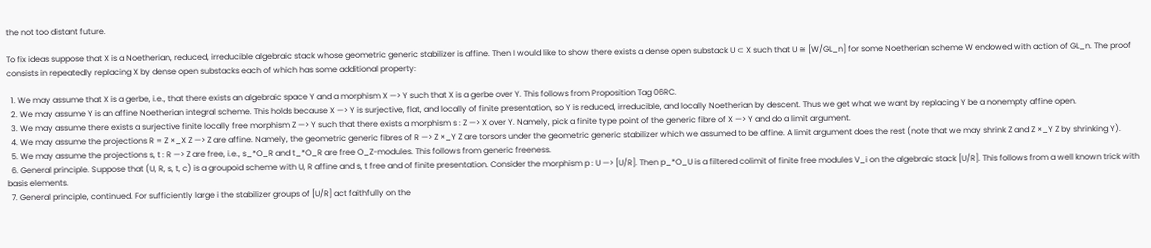the not too distant future.

To fix ideas suppose that X is a Noetherian, reduced, irreducible algebraic stack whose geometric generic stabilizer is affine. Then I would like to show there exists a dense open substack U ⊂ X such that U ≅ [W/GL_n] for some Noetherian scheme W endowed with action of GL_n. The proof consists in repeatedly replacing X by dense open substacks each of which has some additional property:

  1. We may assume that X is a gerbe, i.e., that there exists an algebraic space Y and a morphism X —> Y such that X is a gerbe over Y. This follows from Proposition Tag 06RC.
  2. We may assume Y is an affine Noetherian integral scheme. This holds because X —> Y is surjective, flat, and locally of finite presentation, so Y is reduced, irreducible, and locally Noetherian by descent. Thus we get what we want by replacing Y be a nonempty affine open.
  3. We may assume there exists a surjective finite locally free morphism Z —> Y such that there exists a morphism s : Z —> X over Y. Namely, pick a finite type point of the generic fibre of X —> Y and do a limit argument.
  4. We may assume the projections R = Z ×_X Z —> Z are affine. Namely, the geometric generic fibres of R —> Z ×_Y Z are torsors under the geometric generic stabilizer which we assumed to be affine. A limit argument does the rest (note that we may shrink Z and Z ×_Y Z by shrinking Y).
  5. We may assume the projections s, t : R —> Z are free, i.e., s_*O_R and t_*O_R are free O_Z-modules. This follows from generic freeness.
  6. General principle. Suppose that (U, R, s, t, c) is a groupoid scheme with U, R affine and s, t free and of finite presentation. Consider the morphism p : U —> [U/R]. Then p_*O_U is a filtered colimit of finite free modules V_i on the algebraic stack [U/R]. This follows from a well known trick with basis elements.
  7. General principle, continued. For sufficiently large i the stabilizer groups of [U/R] act faithfully on the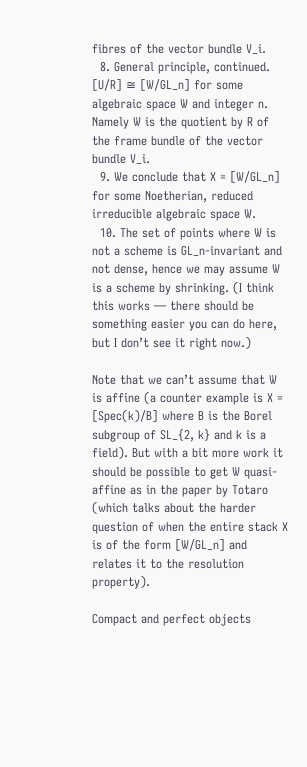fibres of the vector bundle V_i.
  8. General principle, continued. [U/R] ≅ [W/GL_n] for some algebraic space W and integer n. Namely W is the quotient by R of the frame bundle of the vector bundle V_i.
  9. We conclude that X = [W/GL_n] for some Noetherian, reduced irreducible algebraic space W.
  10. The set of points where W is not a scheme is GL_n-invariant and not dense, hence we may assume W is a scheme by shrinking. (I think this works — there should be something easier you can do here, but I don’t see it right now.)

Note that we can’t assume that W is affine (a counter example is X = [Spec(k)/B] where B is the Borel subgroup of SL_{2, k} and k is a field). But with a bit more work it should be possible to get W quasi-affine as in the paper by Totaro (which talks about the harder question of when the entire stack X is of the form [W/GL_n] and relates it to the resolution property).

Compact and perfect objects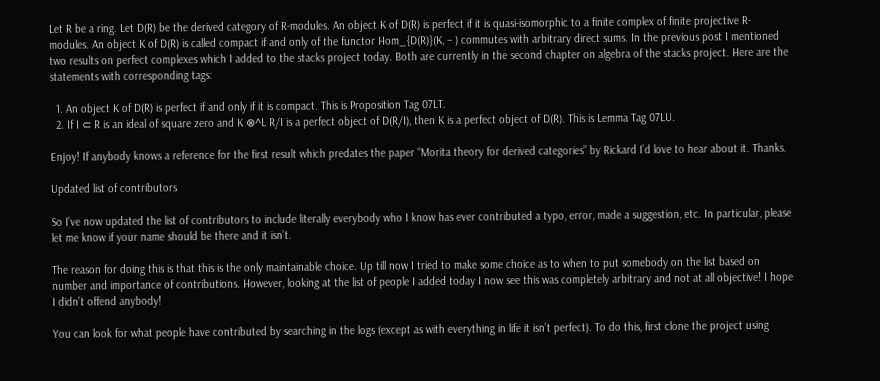Let R be a ring. Let D(R) be the derived category of R-modules. An object K of D(R) is perfect if it is quasi-isomorphic to a finite complex of finite projective R-modules. An object K of D(R) is called compact if and only of the functor Hom_{D(R)}(K, – ) commutes with arbitrary direct sums. In the previous post I mentioned two results on perfect complexes which I added to the stacks project today. Both are currently in the second chapter on algebra of the stacks project. Here are the statements with corresponding tags:

  1. An object K of D(R) is perfect if and only if it is compact. This is Proposition Tag 07LT.
  2. If I ⊂ R is an ideal of square zero and K ⊗^L R/I is a perfect object of D(R/I), then K is a perfect object of D(R). This is Lemma Tag 07LU.

Enjoy! If anybody knows a reference for the first result which predates the paper “Morita theory for derived categories” by Rickard I’d love to hear about it. Thanks.

Updated list of contributors

So I’ve now updated the list of contributors to include literally everybody who I know has ever contributed a typo, error, made a suggestion, etc. In particular, please let me know if your name should be there and it isn’t.

The reason for doing this is that this is the only maintainable choice. Up till now I tried to make some choice as to when to put somebody on the list based on number and importance of contributions. However, looking at the list of people I added today I now see this was completely arbitrary and not at all objective! I hope I didn’t offend anybody!

You can look for what people have contributed by searching in the logs (except as with everything in life it isn’t perfect). To do this, first clone the project using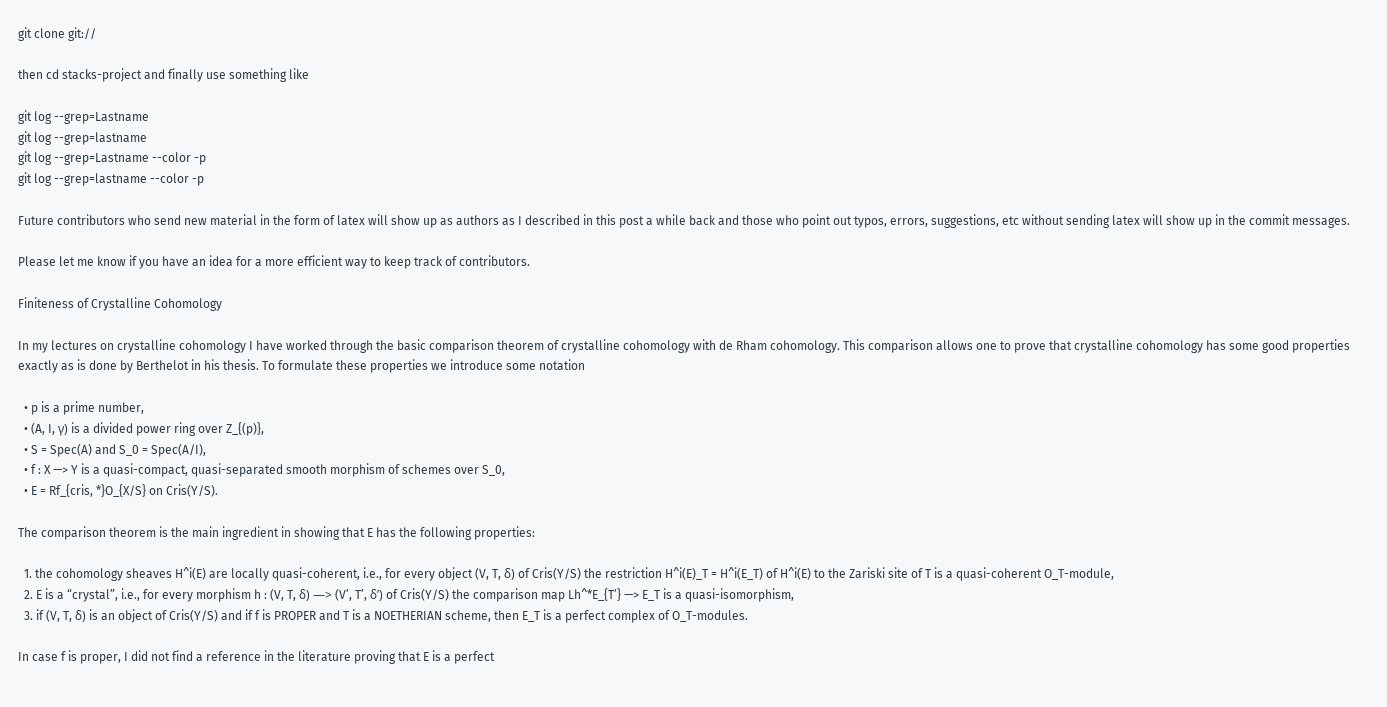git clone git://

then cd stacks-project and finally use something like

git log --grep=Lastname
git log --grep=lastname
git log --grep=Lastname --color -p
git log --grep=lastname --color -p

Future contributors who send new material in the form of latex will show up as authors as I described in this post a while back and those who point out typos, errors, suggestions, etc without sending latex will show up in the commit messages.

Please let me know if you have an idea for a more efficient way to keep track of contributors.

Finiteness of Crystalline Cohomology

In my lectures on crystalline cohomology I have worked through the basic comparison theorem of crystalline cohomology with de Rham cohomology. This comparison allows one to prove that crystalline cohomology has some good properties exactly as is done by Berthelot in his thesis. To formulate these properties we introduce some notation

  • p is a prime number,
  • (A, I, γ) is a divided power ring over Z_{(p)},
  • S = Spec(A) and S_0 = Spec(A/I),
  • f : X —> Y is a quasi-compact, quasi-separated smooth morphism of schemes over S_0,
  • E = Rf_{cris, *}O_{X/S} on Cris(Y/S).

The comparison theorem is the main ingredient in showing that E has the following properties:

  1. the cohomology sheaves H^i(E) are locally quasi-coherent, i.e., for every object (V, T, δ) of Cris(Y/S) the restriction H^i(E)_T = H^i(E_T) of H^i(E) to the Zariski site of T is a quasi-coherent O_T-module,
  2. E is a “crystal”, i.e., for every morphism h : (V, T, δ) —> (V’, T’, δ’) of Cris(Y/S) the comparison map Lh^*E_{T’} —> E_T is a quasi-isomorphism,
  3. if (V, T, δ) is an object of Cris(Y/S) and if f is PROPER and T is a NOETHERIAN scheme, then E_T is a perfect complex of O_T-modules.

In case f is proper, I did not find a reference in the literature proving that E is a perfect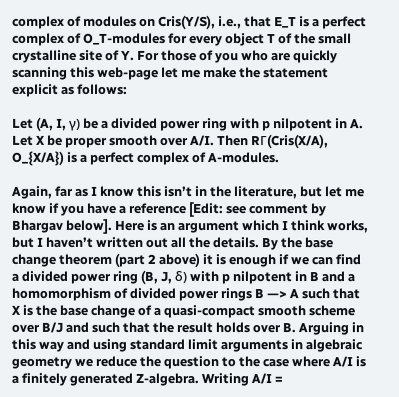complex of modules on Cris(Y/S), i.e., that E_T is a perfect complex of O_T-modules for every object T of the small crystalline site of Y. For those of you who are quickly scanning this web-page let me make the statement explicit as follows:

Let (A, I, γ) be a divided power ring with p nilpotent in A. Let X be proper smooth over A/I. Then RΓ(Cris(X/A), O_{X/A}) is a perfect complex of A-modules.

Again, far as I know this isn’t in the literature, but let me know if you have a reference [Edit: see comment by Bhargav below]. Here is an argument which I think works, but I haven’t written out all the details. By the base change theorem (part 2 above) it is enough if we can find a divided power ring (B, J, δ) with p nilpotent in B and a homomorphism of divided power rings B —> A such that X is the base change of a quasi-compact smooth scheme over B/J and such that the result holds over B. Arguing in this way and using standard limit arguments in algebraic geometry we reduce the question to the case where A/I is a finitely generated Z-algebra. Writing A/I =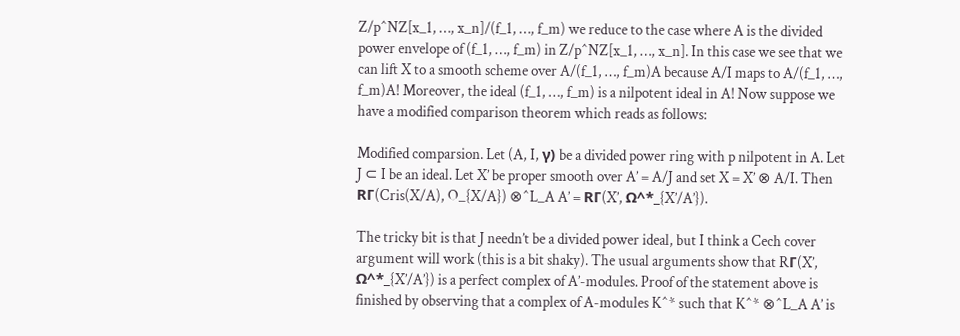Z/p^NZ[x_1, …, x_n]/(f_1, …, f_m) we reduce to the case where A is the divided power envelope of (f_1, …, f_m) in Z/p^NZ[x_1, …, x_n]. In this case we see that we can lift X to a smooth scheme over A/(f_1, …, f_m)A because A/I maps to A/(f_1, …, f_m)A! Moreover, the ideal (f_1, …, f_m) is a nilpotent ideal in A! Now suppose we have a modified comparison theorem which reads as follows:

Modified comparsion. Let (A, I, γ) be a divided power ring with p nilpotent in A. Let J ⊂ I be an ideal. Let X’ be proper smooth over A’ = A/J and set X = X’ ⊗ A/I. Then RΓ(Cris(X/A), O_{X/A}) ⊗^L_A A’ = RΓ(X’, Ω^*_{X’/A’}).

The tricky bit is that J needn’t be a divided power ideal, but I think a Cech cover argument will work (this is a bit shaky). The usual arguments show that RΓ(X’, Ω^*_{X’/A’}) is a perfect complex of A’-modules. Proof of the statement above is finished by observing that a complex of A-modules K^* such that K^* ⊗^L_A A’ is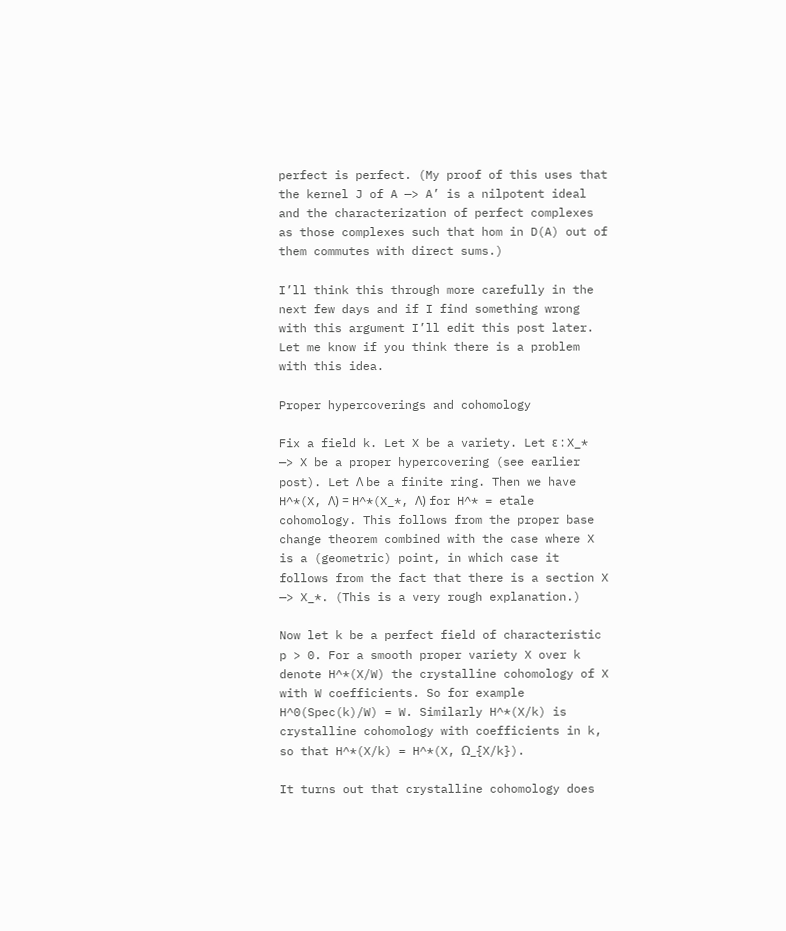perfect is perfect. (My proof of this uses that the kernel J of A —> A’ is a nilpotent ideal and the characterization of perfect complexes as those complexes such that hom in D(A) out of them commutes with direct sums.)

I’ll think this through more carefully in the next few days and if I find something wrong with this argument I’ll edit this post later. Let me know if you think there is a problem with this idea.

Proper hypercoverings and cohomology

Fix a field k. Let X be a variety. Let ε : X_* —> X be a proper hypercovering (see earlier post). Let Λ be a finite ring. Then we have H^*(X, Λ) = H^*(X_*, Λ) for H^* = etale cohomology. This follows from the proper base change theorem combined with the case where X is a (geometric) point, in which case it follows from the fact that there is a section X —> X_*. (This is a very rough explanation.)

Now let k be a perfect field of characteristic p > 0. For a smooth proper variety X over k denote H^*(X/W) the crystalline cohomology of X with W coefficients. So for example H^0(Spec(k)/W) = W. Similarly H^*(X/k) is crystalline cohomology with coefficients in k, so that H^*(X/k) = H^*(X, Ω_{X/k}).

It turns out that crystalline cohomology does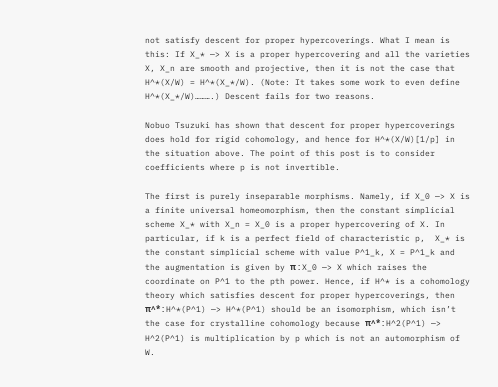not satisfy descent for proper hypercoverings. What I mean is this: If X_* —> X is a proper hypercovering and all the varieties X, X_n are smooth and projective, then it is not the case that H^*(X/W) = H^*(X_*/W). (Note: It takes some work to even define H^*(X_*/W)……….) Descent fails for two reasons.

Nobuo Tsuzuki has shown that descent for proper hypercoverings does hold for rigid cohomology, and hence for H^*(X/W)[1/p] in the situation above. The point of this post is to consider coefficients where p is not invertible.

The first is purely inseparable morphisms. Namely, if X_0 —> X is a finite universal homeomorphism, then the constant simplicial scheme X_* with X_n = X_0 is a proper hypercovering of X. In particular, if k is a perfect field of characteristic p,  X_* is the constant simplicial scheme with value P^1_k, X = P^1_k and the augmentation is given by π : X_0 —> X which raises the coordinate on P^1 to the pth power. Hence, if H^* is a cohomology theory which satisfies descent for proper hypercoverings, then π^* : H^*(P^1) —> H^*(P^1) should be an isomorphism, which isn’t the case for crystalline cohomology because π^* : H^2(P^1) —> H^2(P^1) is multiplication by p which is not an automorphism of W.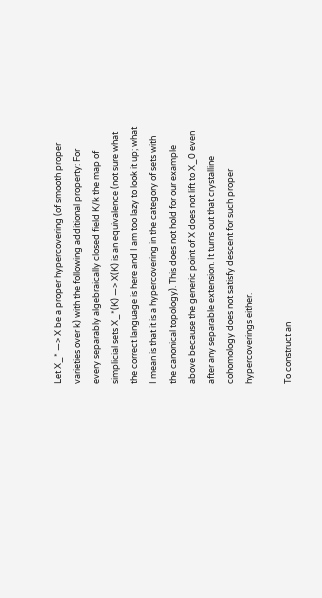Let X_* —> X be a proper hypercovering (of smooth proper varieties over k) with the following additional property: For every separably algebraically closed field K/k the map of simplicial sets X_*(K) —> X(K) is an equivalence (not sure what the correct language is here and I am too lazy to look it up; what I mean is that it is a hypercovering in the category of sets with the canonical topology). This does not hold for our example above because the generic point of X does not lift to X_0 even after any separable extension. It turns out that crystalline cohomology does not satisfy descent for such proper hypercoverings either.

To construct an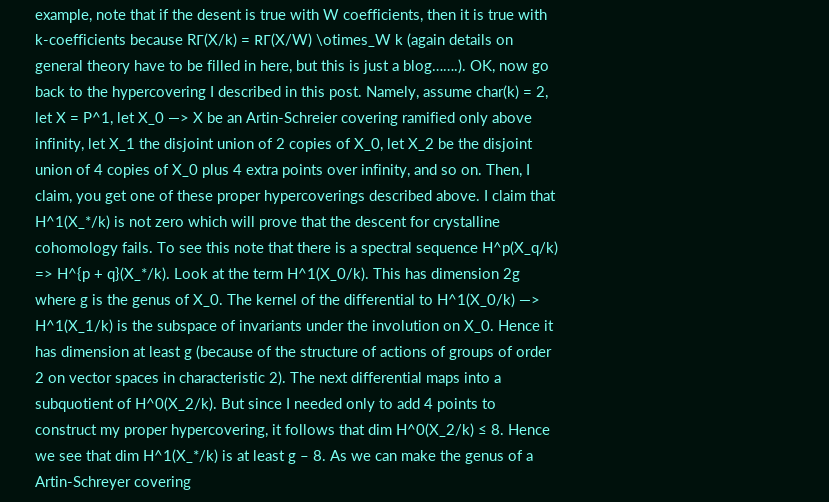example, note that if the desent is true with W coefficients, then it is true with k-coefficients because RΓ(X/k) = RΓ(X/W) \otimes_W k (again details on general theory have to be filled in here, but this is just a blog…….). OK, now go back to the hypercovering I described in this post. Namely, assume char(k) = 2, let X = P^1, let X_0 —> X be an Artin-Schreier covering ramified only above infinity, let X_1 the disjoint union of 2 copies of X_0, let X_2 be the disjoint union of 4 copies of X_0 plus 4 extra points over infinity, and so on. Then, I claim, you get one of these proper hypercoverings described above. I claim that H^1(X_*/k) is not zero which will prove that the descent for crystalline cohomology fails. To see this note that there is a spectral sequence H^p(X_q/k) => H^{p + q}(X_*/k). Look at the term H^1(X_0/k). This has dimension 2g where g is the genus of X_0. The kernel of the differential to H^1(X_0/k) —> H^1(X_1/k) is the subspace of invariants under the involution on X_0. Hence it has dimension at least g (because of the structure of actions of groups of order 2 on vector spaces in characteristic 2). The next differential maps into a subquotient of H^0(X_2/k). But since I needed only to add 4 points to construct my proper hypercovering, it follows that dim H^0(X_2/k) ≤ 8. Hence we see that dim H^1(X_*/k) is at least g – 8. As we can make the genus of a Artin-Schreyer covering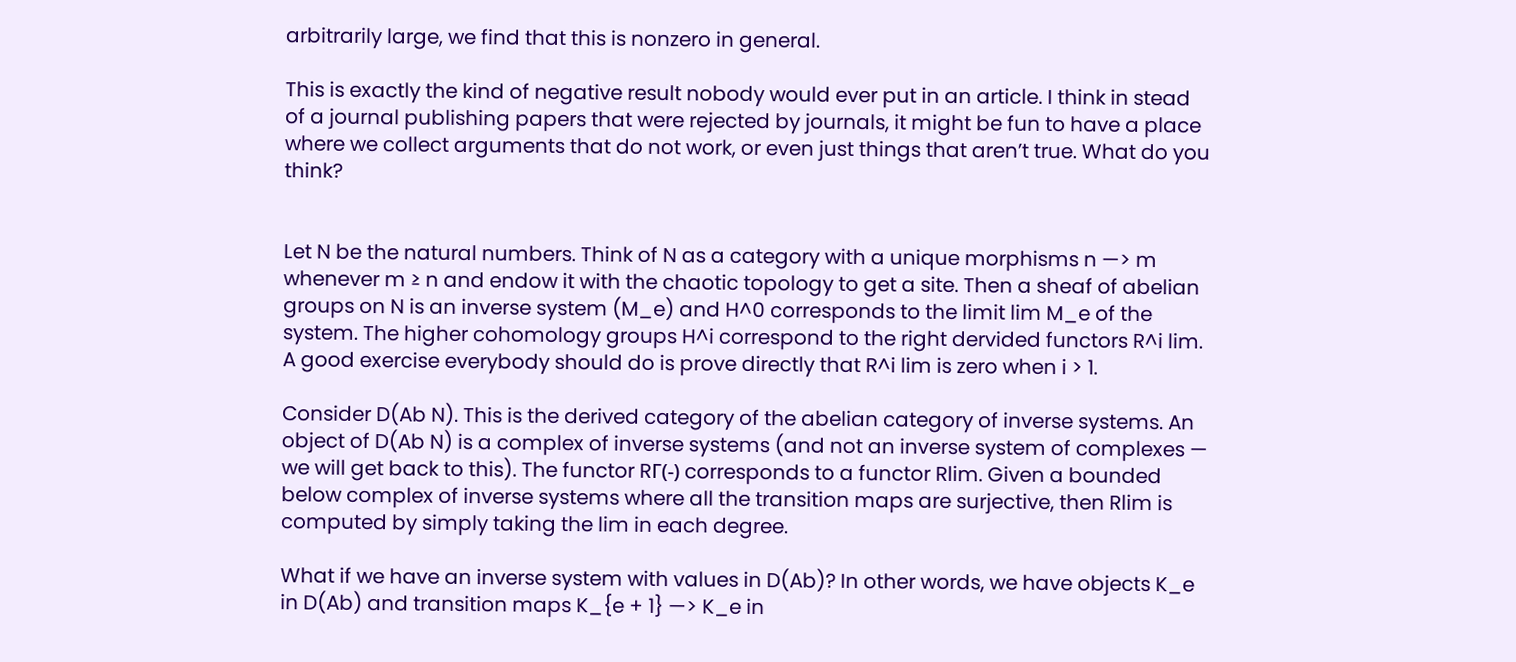arbitrarily large, we find that this is nonzero in general.

This is exactly the kind of negative result nobody would ever put in an article. I think in stead of a journal publishing papers that were rejected by journals, it might be fun to have a place where we collect arguments that do not work, or even just things that aren’t true. What do you think?


Let N be the natural numbers. Think of N as a category with a unique morphisms n —> m whenever m ≥ n and endow it with the chaotic topology to get a site. Then a sheaf of abelian groups on N is an inverse system (M_e) and H^0 corresponds to the limit lim M_e of the system. The higher cohomology groups H^i correspond to the right dervided functors R^i lim. A good exercise everybody should do is prove directly that R^i lim is zero when i > 1.

Consider D(Ab N). This is the derived category of the abelian category of inverse systems. An object of D(Ab N) is a complex of inverse systems (and not an inverse system of complexes — we will get back to this). The functor RΓ(-) corresponds to a functor Rlim. Given a bounded below complex of inverse systems where all the transition maps are surjective, then Rlim is computed by simply taking the lim in each degree.

What if we have an inverse system with values in D(Ab)? In other words, we have objects K_e in D(Ab) and transition maps K_{e + 1} —> K_e in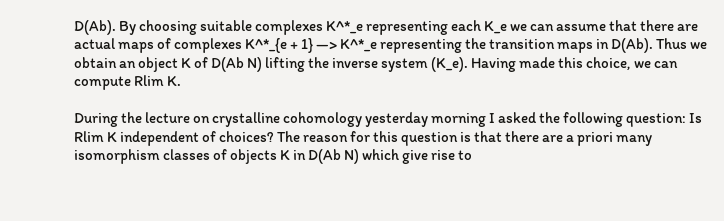D(Ab). By choosing suitable complexes K^*_e representing each K_e we can assume that there are actual maps of complexes K^*_{e + 1} —> K^*_e representing the transition maps in D(Ab). Thus we obtain an object K of D(Ab N) lifting the inverse system (K_e). Having made this choice, we can compute Rlim K.

During the lecture on crystalline cohomology yesterday morning I asked the following question: Is Rlim K independent of choices? The reason for this question is that there are a priori many isomorphism classes of objects K in D(Ab N) which give rise to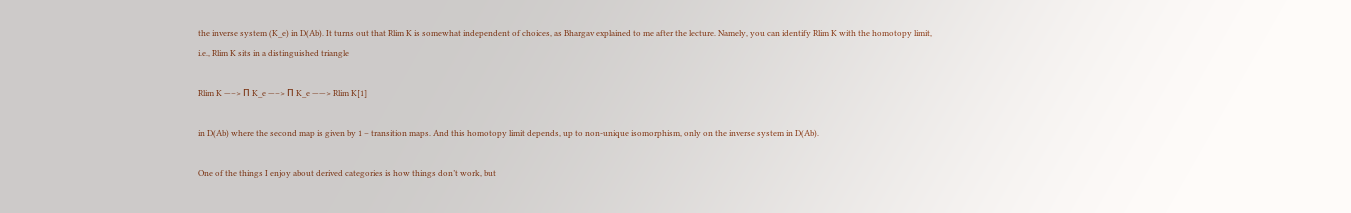the inverse system (K_e) in D(Ab). It turns out that Rlim K is somewhat independent of choices, as Bhargav explained to me after the lecture. Namely, you can identify Rlim K with the homotopy limit, i.e., Rlim K sits in a distinguished triangle

Rlim K —–> Π K_e —–> Π K_e ——> Rlim K[1]

in D(Ab) where the second map is given by 1 – transition maps. And this homotopy limit depends, up to non-unique isomorphism, only on the inverse system in D(Ab).

One of the things I enjoy about derived categories is how things don’t work, but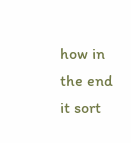how in the end it sort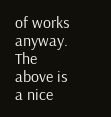of works anyway. The above is a nice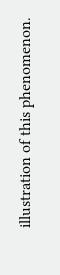illustration of this phenomenon.